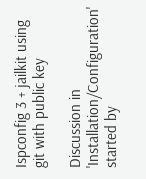Ispconfig 3 + jailkit using git with public key

Discussion in 'Installation/Configuration' started by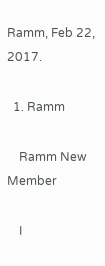Ramm, Feb 22, 2017.

  1. Ramm

    Ramm New Member

    I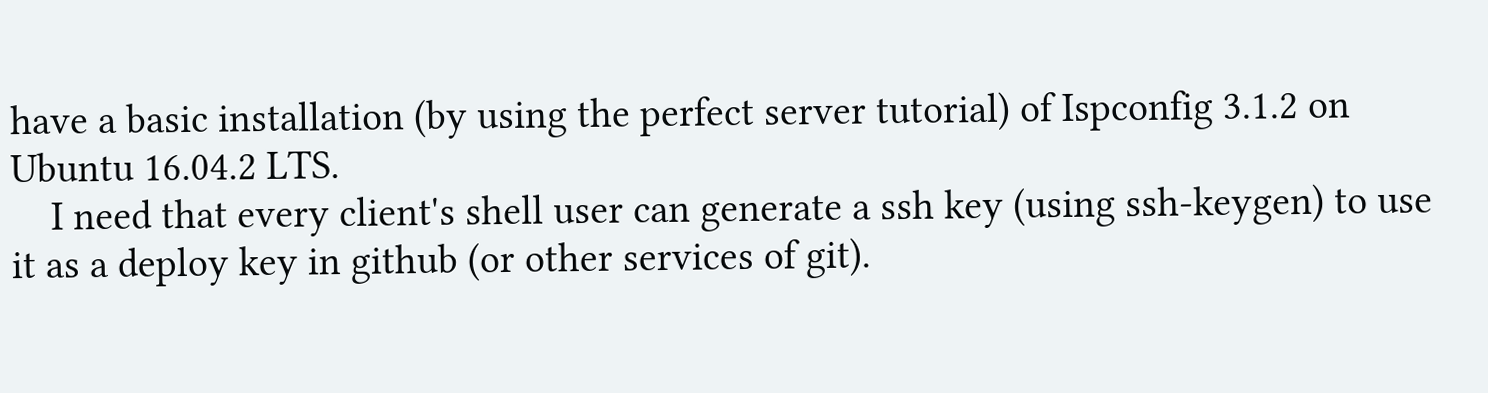have a basic installation (by using the perfect server tutorial) of Ispconfig 3.1.2 on Ubuntu 16.04.2 LTS.
    I need that every client's shell user can generate a ssh key (using ssh-keygen) to use it as a deploy key in github (or other services of git).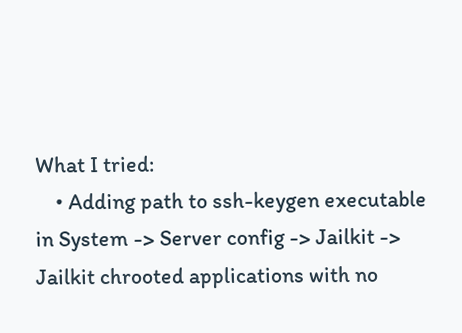What I tried:
    • Adding path to ssh-keygen executable in System -> Server config -> Jailkit -> Jailkit chrooted applications with no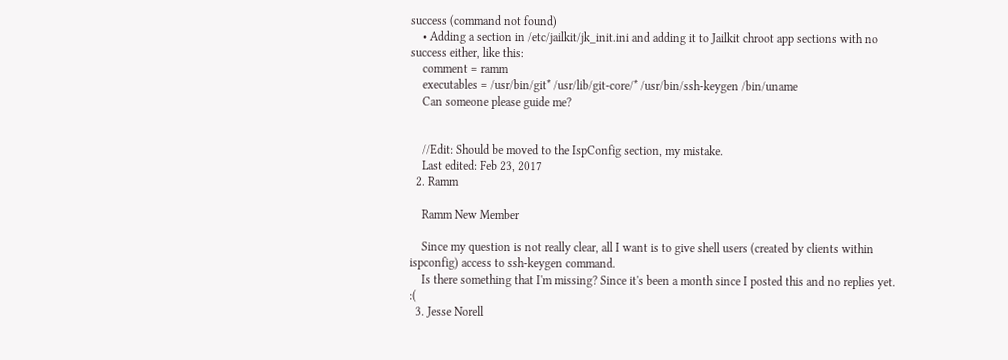success (command not found)
    • Adding a section in /etc/jailkit/jk_init.ini and adding it to Jailkit chroot app sections with no success either, like this:
    comment = ramm
    executables = /usr/bin/git* /usr/lib/git-core/* /usr/bin/ssh-keygen /bin/uname
    Can someone please guide me?


    //Edit: Should be moved to the IspConfig section, my mistake.
    Last edited: Feb 23, 2017
  2. Ramm

    Ramm New Member

    Since my question is not really clear, all I want is to give shell users (created by clients within ispconfig) access to ssh-keygen command.
    Is there something that I'm missing? Since it's been a month since I posted this and no replies yet. :(
  3. Jesse Norell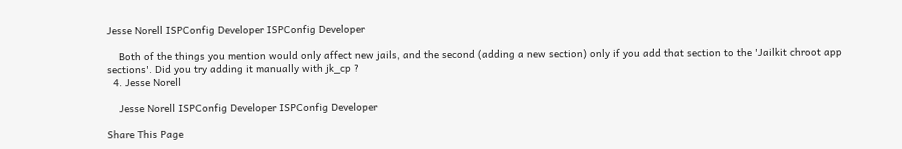Jesse Norell ISPConfig Developer ISPConfig Developer

    Both of the things you mention would only affect new jails, and the second (adding a new section) only if you add that section to the 'Jailkit chroot app sections'. Did you try adding it manually with jk_cp ?
  4. Jesse Norell

    Jesse Norell ISPConfig Developer ISPConfig Developer

Share This Page